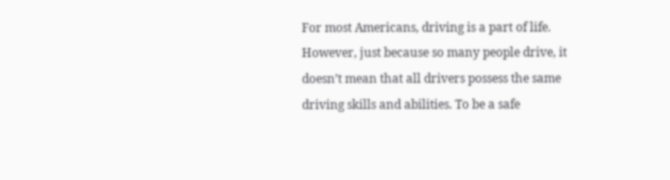For most Americans, driving is a part of life. However, just because so many people drive, it doesn’t mean that all drivers possess the same driving skills and abilities. To be a safe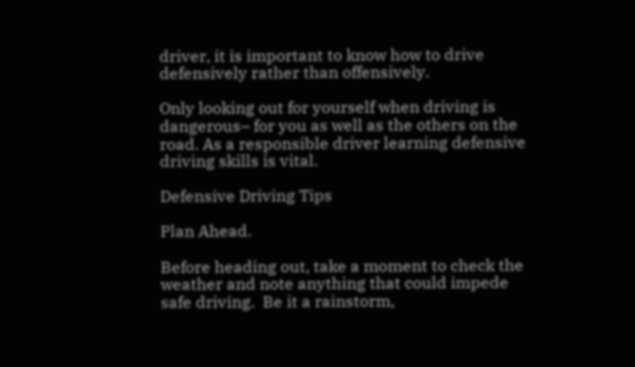driver, it is important to know how to drive defensively rather than offensively.

Only looking out for yourself when driving is dangerous– for you as well as the others on the road. As a responsible driver learning defensive driving skills is vital.

Defensive Driving Tips

Plan Ahead.

Before heading out, take a moment to check the weather and note anything that could impede safe driving.  Be it a rainstorm,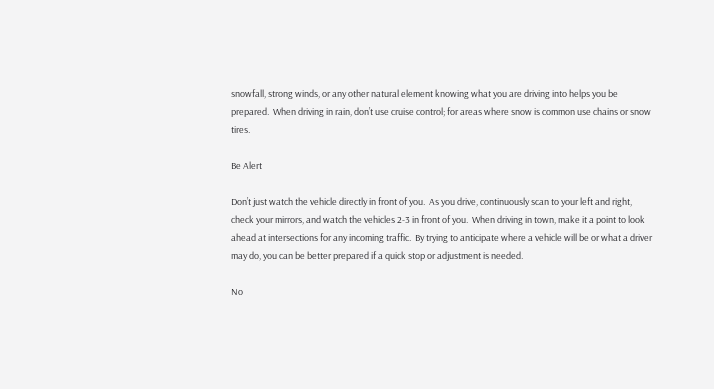snowfall, strong winds, or any other natural element knowing what you are driving into helps you be prepared.  When driving in rain, don’t use cruise control; for areas where snow is common use chains or snow tires.

Be Alert

Don’t just watch the vehicle directly in front of you.  As you drive, continuously scan to your left and right, check your mirrors, and watch the vehicles 2-3 in front of you.  When driving in town, make it a point to look ahead at intersections for any incoming traffic.  By trying to anticipate where a vehicle will be or what a driver may do, you can be better prepared if a quick stop or adjustment is needed.

No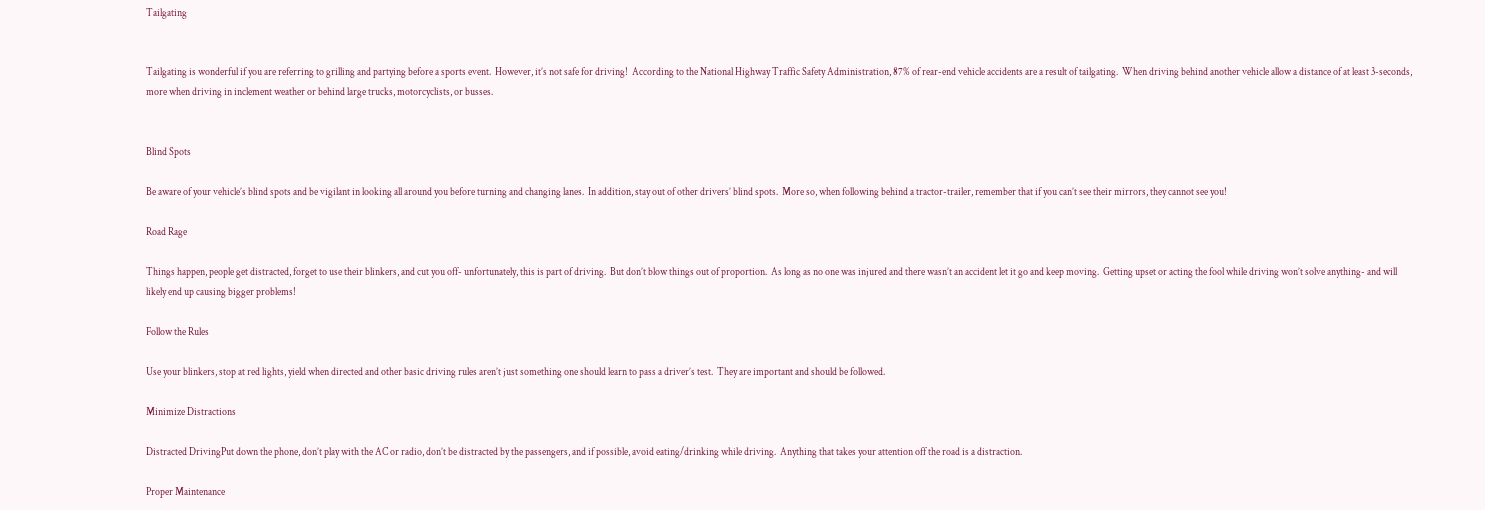Tailgating


Tailgating is wonderful if you are referring to grilling and partying before a sports event.  However, it’s not safe for driving!  According to the National Highway Traffic Safety Administration, 87% of rear-end vehicle accidents are a result of tailgating.  When driving behind another vehicle allow a distance of at least 3-seconds, more when driving in inclement weather or behind large trucks, motorcyclists, or busses.


Blind Spots

Be aware of your vehicle’s blind spots and be vigilant in looking all around you before turning and changing lanes.  In addition, stay out of other drivers’ blind spots.  More so, when following behind a tractor-trailer, remember that if you can’t see their mirrors, they cannot see you!

Road Rage

Things happen, people get distracted, forget to use their blinkers, and cut you off- unfortunately, this is part of driving.  But don’t blow things out of proportion.  As long as no one was injured and there wasn’t an accident let it go and keep moving.  Getting upset or acting the fool while driving won’t solve anything- and will likely end up causing bigger problems!

Follow the Rules

Use your blinkers, stop at red lights, yield when directed and other basic driving rules aren’t just something one should learn to pass a driver’s test.  They are important and should be followed.

Minimize Distractions

Distracted DrivingPut down the phone, don’t play with the AC or radio, don’t be distracted by the passengers, and if possible, avoid eating/drinking while driving.  Anything that takes your attention off the road is a distraction.

Proper Maintenance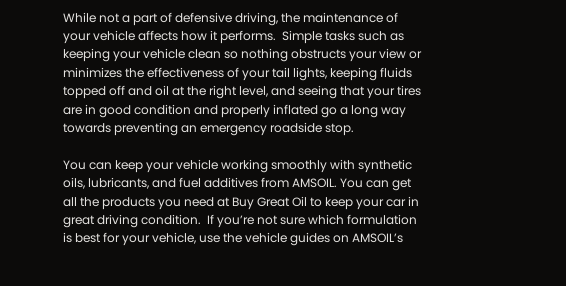While not a part of defensive driving, the maintenance of your vehicle affects how it performs.  Simple tasks such as keeping your vehicle clean so nothing obstructs your view or minimizes the effectiveness of your tail lights, keeping fluids topped off and oil at the right level, and seeing that your tires are in good condition and properly inflated go a long way towards preventing an emergency roadside stop.

You can keep your vehicle working smoothly with synthetic oils, lubricants, and fuel additives from AMSOIL. You can get all the products you need at Buy Great Oil to keep your car in great driving condition.  If you’re not sure which formulation is best for your vehicle, use the vehicle guides on AMSOIL’s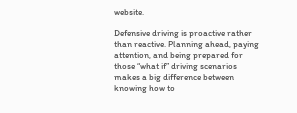website.

Defensive driving is proactive rather than reactive. Planning ahead, paying attention, and being prepared for those “what if” driving scenarios makes a big difference between knowing how to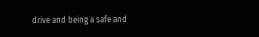drive and being a safe and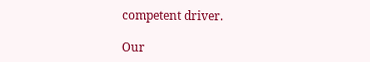competent driver.

Our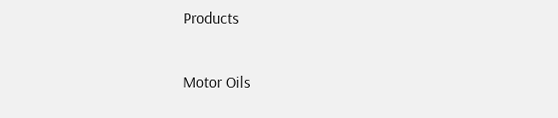Products

Motor Oils